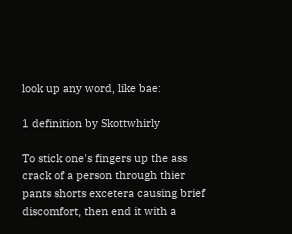look up any word, like bae:

1 definition by Skottwhirly

To stick one's fingers up the ass crack of a person through thier pants shorts excetera causing brief discomfort, then end it with a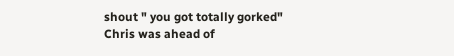shout " you got totally gorked"
Chris was ahead of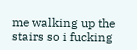me walking up the stairs so i fucking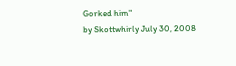Gorked him"
by Skottwhirly July 30, 2008